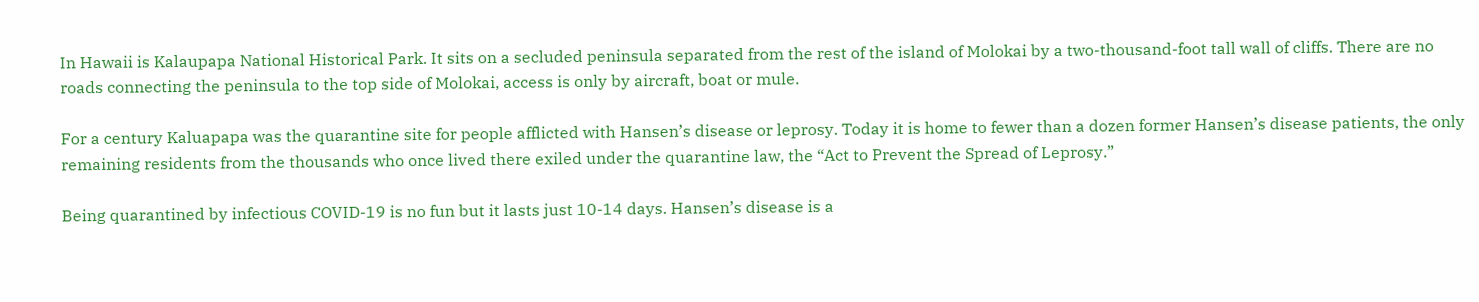In Hawaii is Kalaupapa National Historical Park. It sits on a secluded peninsula separated from the rest of the island of Molokai by a two-thousand-foot tall wall of cliffs. There are no roads connecting the peninsula to the top side of Molokai, access is only by aircraft, boat or mule.

For a century Kaluapapa was the quarantine site for people afflicted with Hansen’s disease or leprosy. Today it is home to fewer than a dozen former Hansen’s disease patients, the only remaining residents from the thousands who once lived there exiled under the quarantine law, the “Act to Prevent the Spread of Leprosy.”

Being quarantined by infectious COVID-19 is no fun but it lasts just 10-14 days. Hansen’s disease is a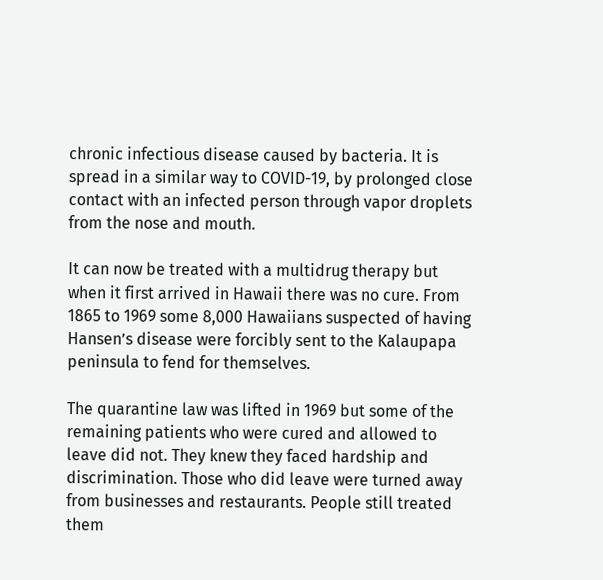chronic infectious disease caused by bacteria. It is spread in a similar way to COVID-19, by prolonged close contact with an infected person through vapor droplets from the nose and mouth.

It can now be treated with a multidrug therapy but when it first arrived in Hawaii there was no cure. From 1865 to 1969 some 8,000 Hawaiians suspected of having Hansen’s disease were forcibly sent to the Kalaupapa peninsula to fend for themselves.

The quarantine law was lifted in 1969 but some of the remaining patients who were cured and allowed to leave did not. They knew they faced hardship and discrimination. Those who did leave were turned away from businesses and restaurants. People still treated them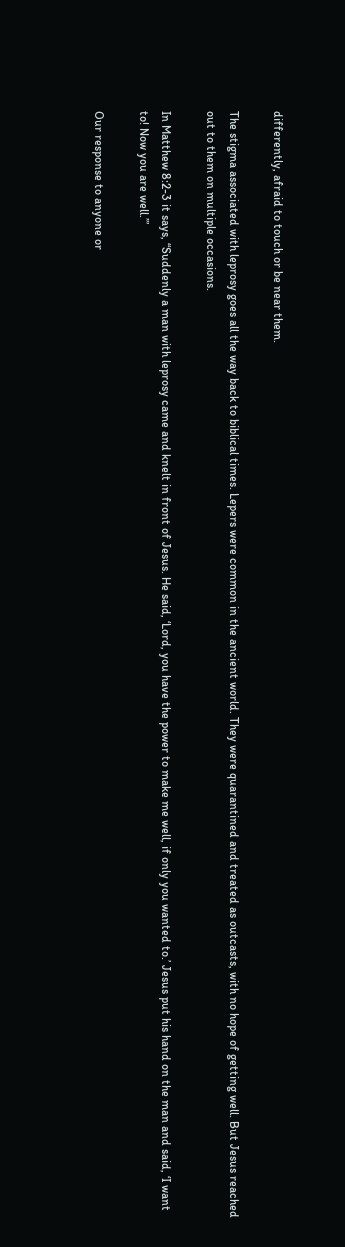differently, afraid to touch or be near them.

The stigma associated with leprosy goes all the way back to biblical times. Lepers were common in the ancient world. They were quarantined and treated as outcasts, with no hope of getting well. But Jesus reached out to them on multiple occasions.

In Matthew 8:2-3 it says, “Suddenly a man with leprosy came and knelt in front of Jesus. He said, ‘Lord, you have the power to make me well, if only you wanted to.’ Jesus put his hand on the man and said, ‘I want to! Now you are well.’”

Our response to anyone or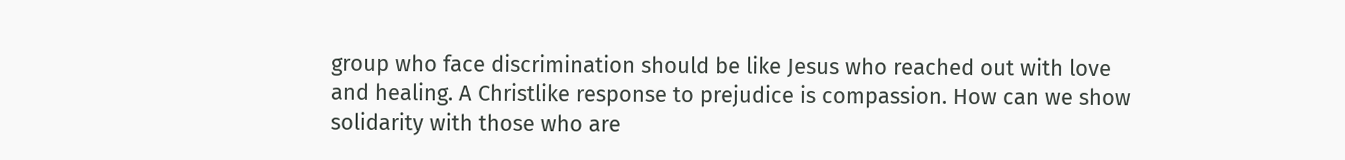group who face discrimination should be like Jesus who reached out with love and healing. A Christlike response to prejudice is compassion. How can we show solidarity with those who are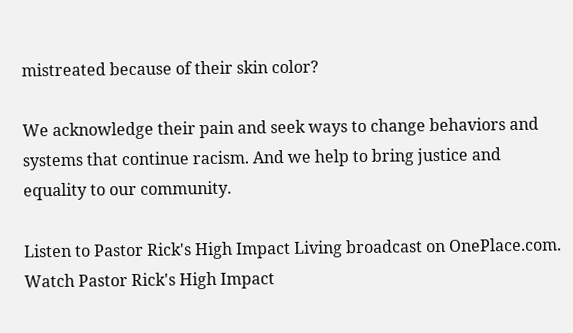mistreated because of their skin color?

We acknowledge their pain and seek ways to change behaviors and systems that continue racism. And we help to bring justice and equality to our community.

Listen to Pastor Rick's High Impact Living broadcast on OnePlace.com.
Watch Pastor Rick's High Impact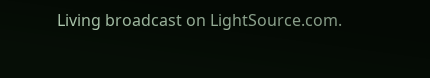Living broadcast on LightSource.com.